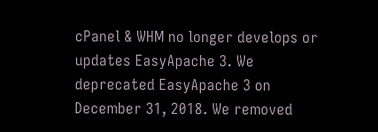cPanel & WHM no longer develops or updates EasyApache 3. We deprecated EasyApache 3 on December 31, 2018. We removed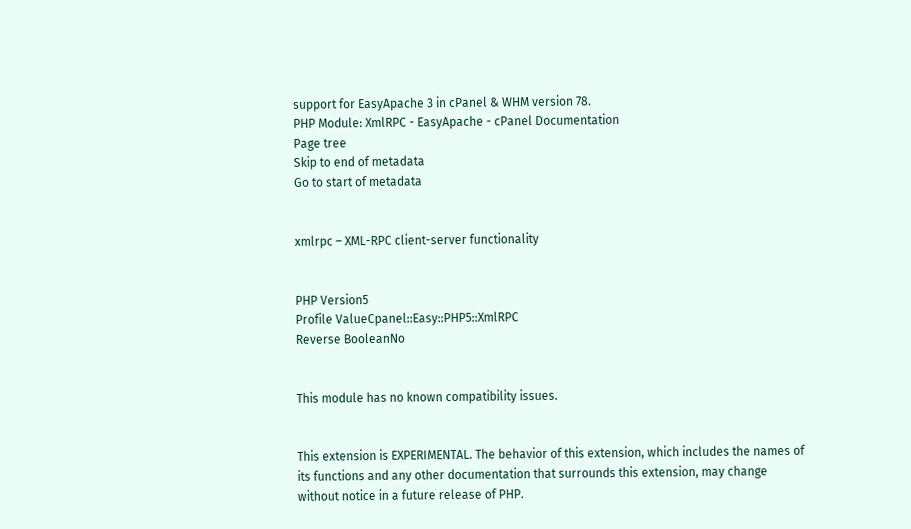support for EasyApache 3 in cPanel & WHM version 78.
PHP Module: XmlRPC - EasyApache - cPanel Documentation
Page tree
Skip to end of metadata
Go to start of metadata


xmlrpc – XML-RPC client-server functionality


PHP Version5
Profile ValueCpanel::Easy::PHP5::XmlRPC
Reverse BooleanNo


This module has no known compatibility issues.


This extension is EXPERIMENTAL. The behavior of this extension, which includes the names of its functions and any other documentation that surrounds this extension, may change without notice in a future release of PHP.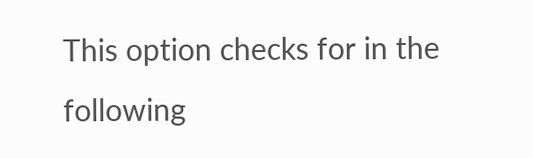This option checks for in the following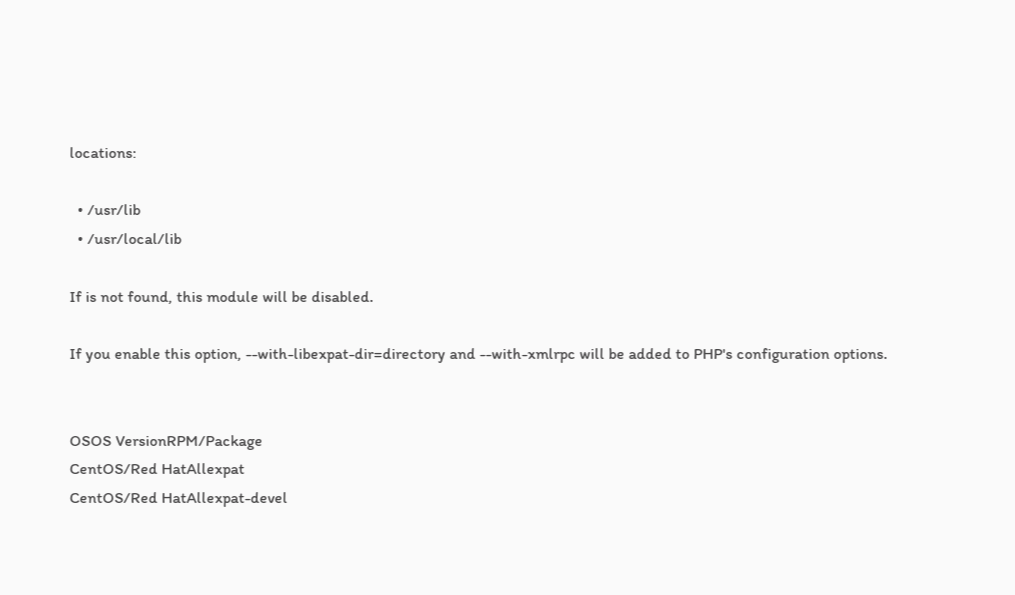locations:

  • /usr/lib
  • /usr/local/lib

If is not found, this module will be disabled.

If you enable this option, --with-libexpat-dir=directory and --with-xmlrpc will be added to PHP's configuration options.


OSOS VersionRPM/Package
CentOS/Red HatAllexpat
CentOS/Red HatAllexpat-devel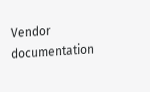Vendor documentation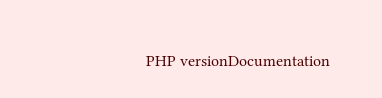PHP versionDocumentation